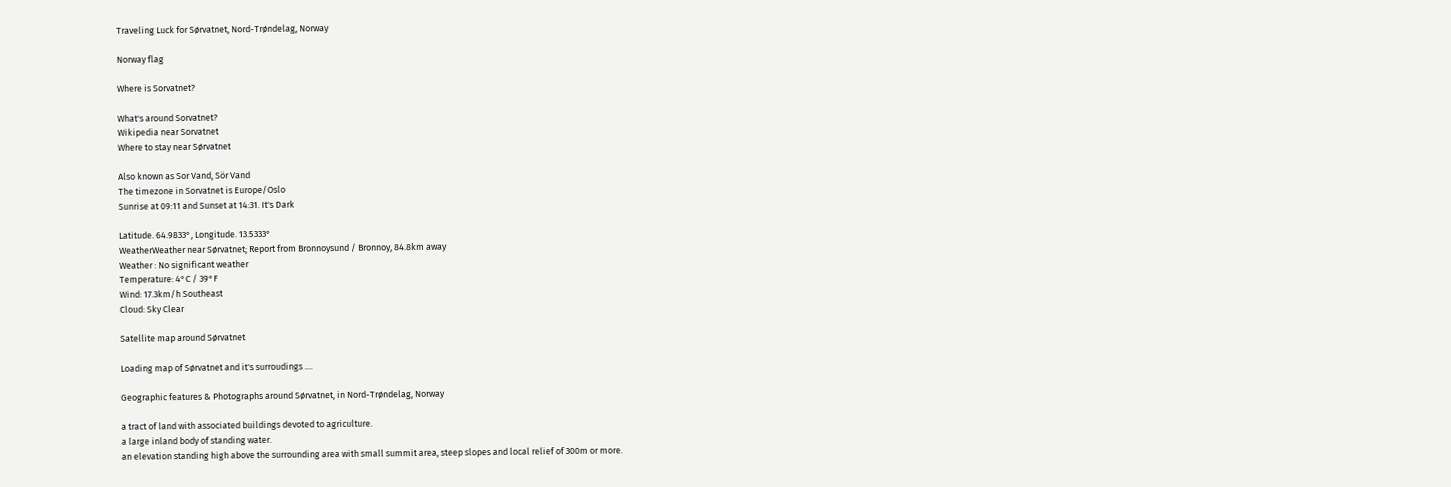Traveling Luck for Sørvatnet, Nord-Trøndelag, Norway

Norway flag

Where is Sorvatnet?

What's around Sorvatnet?
Wikipedia near Sorvatnet
Where to stay near Sørvatnet

Also known as Sor Vand, Sör Vand
The timezone in Sorvatnet is Europe/Oslo
Sunrise at 09:11 and Sunset at 14:31. It's Dark

Latitude. 64.9833°, Longitude. 13.5333°
WeatherWeather near Sørvatnet; Report from Bronnoysund / Bronnoy, 84.8km away
Weather : No significant weather
Temperature: 4°C / 39°F
Wind: 17.3km/h Southeast
Cloud: Sky Clear

Satellite map around Sørvatnet

Loading map of Sørvatnet and it's surroudings ....

Geographic features & Photographs around Sørvatnet, in Nord-Trøndelag, Norway

a tract of land with associated buildings devoted to agriculture.
a large inland body of standing water.
an elevation standing high above the surrounding area with small summit area, steep slopes and local relief of 300m or more.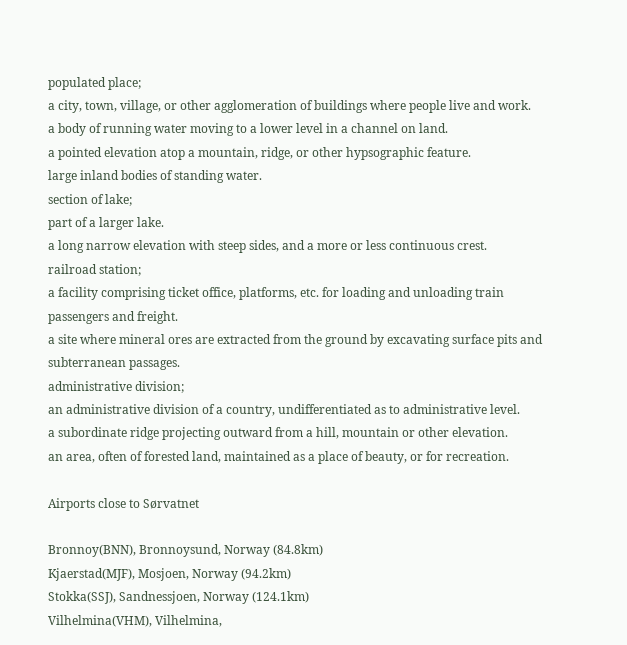populated place;
a city, town, village, or other agglomeration of buildings where people live and work.
a body of running water moving to a lower level in a channel on land.
a pointed elevation atop a mountain, ridge, or other hypsographic feature.
large inland bodies of standing water.
section of lake;
part of a larger lake.
a long narrow elevation with steep sides, and a more or less continuous crest.
railroad station;
a facility comprising ticket office, platforms, etc. for loading and unloading train passengers and freight.
a site where mineral ores are extracted from the ground by excavating surface pits and subterranean passages.
administrative division;
an administrative division of a country, undifferentiated as to administrative level.
a subordinate ridge projecting outward from a hill, mountain or other elevation.
an area, often of forested land, maintained as a place of beauty, or for recreation.

Airports close to Sørvatnet

Bronnoy(BNN), Bronnoysund, Norway (84.8km)
Kjaerstad(MJF), Mosjoen, Norway (94.2km)
Stokka(SSJ), Sandnessjoen, Norway (124.1km)
Vilhelmina(VHM), Vilhelmina,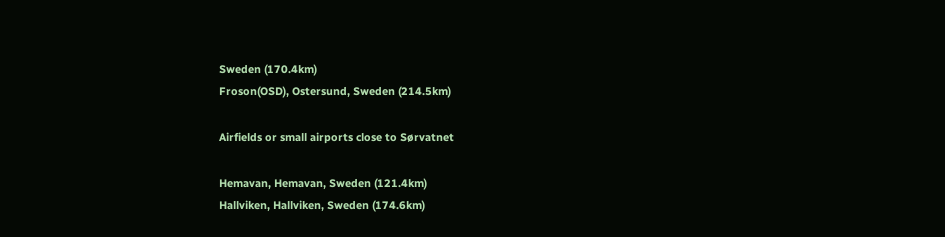Sweden (170.4km)
Froson(OSD), Ostersund, Sweden (214.5km)

Airfields or small airports close to Sørvatnet

Hemavan, Hemavan, Sweden (121.4km)
Hallviken, Hallviken, Sweden (174.6km)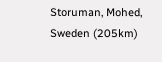Storuman, Mohed, Sweden (205km)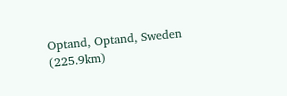Optand, Optand, Sweden (225.9km)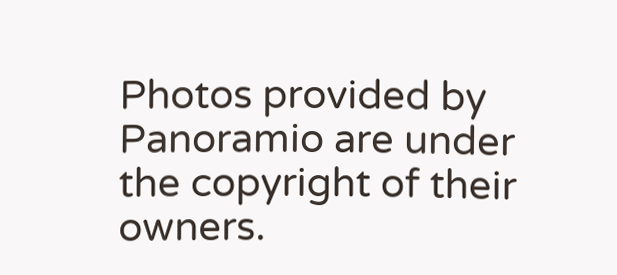Photos provided by Panoramio are under the copyright of their owners.